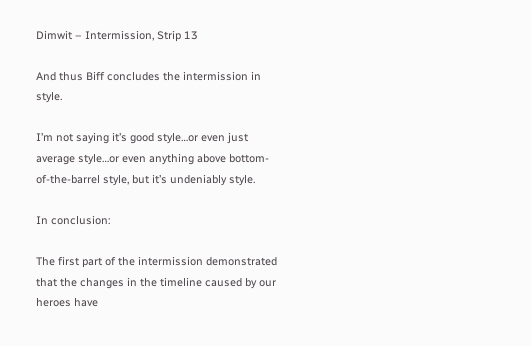Dimwit – Intermission, Strip 13

And thus Biff concludes the intermission in style.

I’m not saying it’s good style…or even just average style…or even anything above bottom-of-the-barrel style, but it’s undeniably style.

In conclusion:

The first part of the intermission demonstrated that the changes in the timeline caused by our heroes have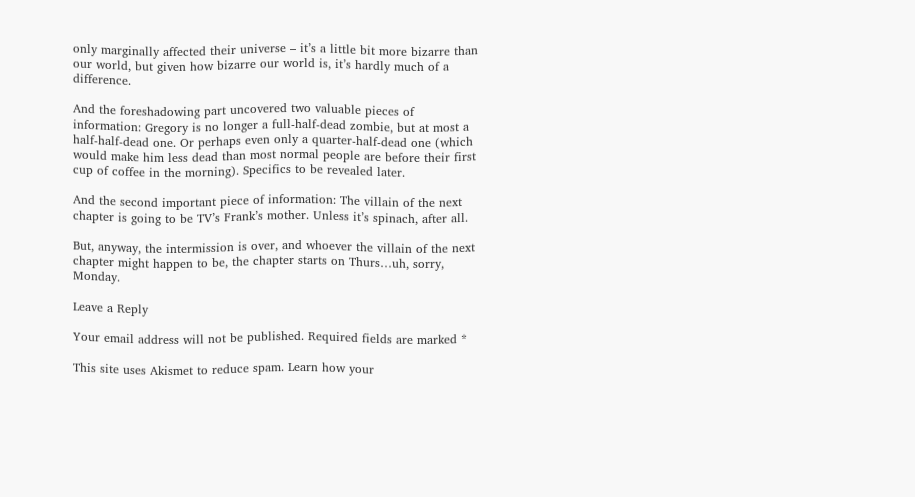only marginally affected their universe – it’s a little bit more bizarre than our world, but given how bizarre our world is, it’s hardly much of a difference.

And the foreshadowing part uncovered two valuable pieces of information: Gregory is no longer a full-half-dead zombie, but at most a half-half-dead one. Or perhaps even only a quarter-half-dead one (which would make him less dead than most normal people are before their first cup of coffee in the morning). Specifics to be revealed later.

And the second important piece of information: The villain of the next chapter is going to be TV’s Frank’s mother. Unless it’s spinach, after all.

But, anyway, the intermission is over, and whoever the villain of the next chapter might happen to be, the chapter starts on Thurs…uh, sorry, Monday.

Leave a Reply

Your email address will not be published. Required fields are marked *

This site uses Akismet to reduce spam. Learn how your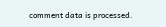comment data is processed.